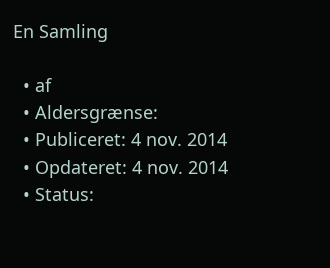En Samling

  • af
  • Aldersgrænse:
  • Publiceret: 4 nov. 2014
  • Opdateret: 4 nov. 2014
  • Status: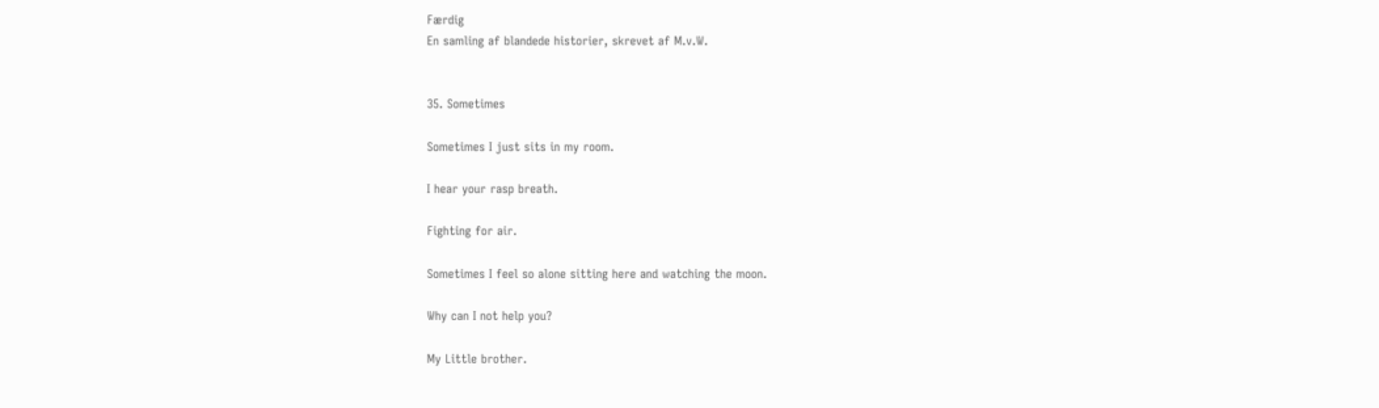Færdig
En samling af blandede historier, skrevet af M.v.W.


35. Sometimes

Sometimes I just sits in my room.

I hear your rasp breath.

Fighting for air.

Sometimes I feel so alone sitting here and watching the moon.

Why can I not help you?

My Little brother.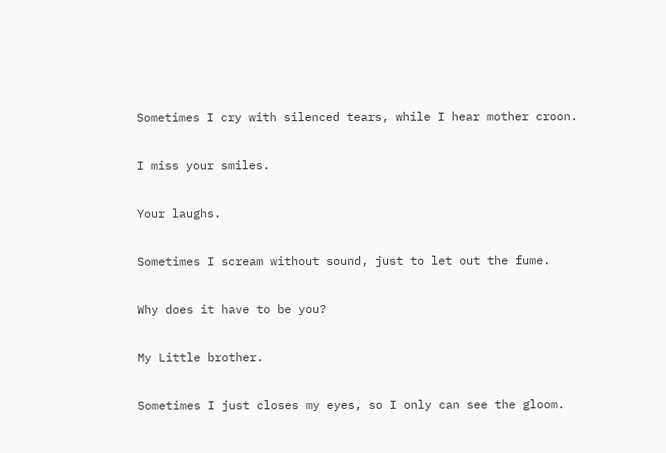Sometimes I cry with silenced tears, while I hear mother croon.

I miss your smiles.

Your laughs.

Sometimes I scream without sound, just to let out the fume.

Why does it have to be you?

My Little brother.

Sometimes I just closes my eyes, so I only can see the gloom.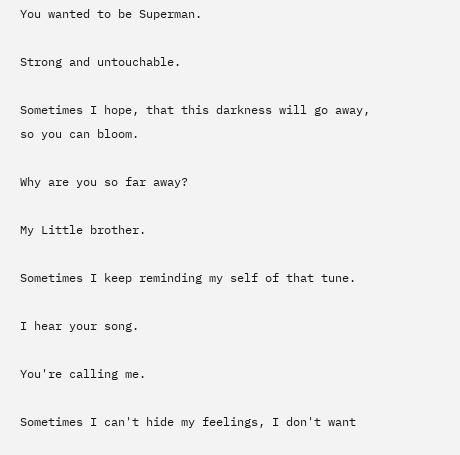You wanted to be Superman.

Strong and untouchable.

Sometimes I hope, that this darkness will go away, so you can bloom.

Why are you so far away?

My Little brother.

Sometimes I keep reminding my self of that tune.

I hear your song.

You're calling me.

Sometimes I can't hide my feelings, I don't want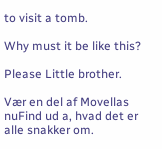to visit a tomb.

Why must it be like this?

Please Little brother.

Vær en del af Movellas nuFind ud a, hvad det er alle snakker om.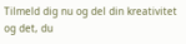Tilmeld dig nu og del din kreativitet og det, du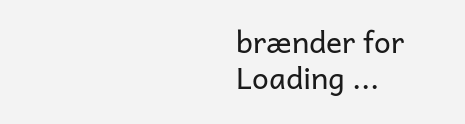brænder for
Loading ...